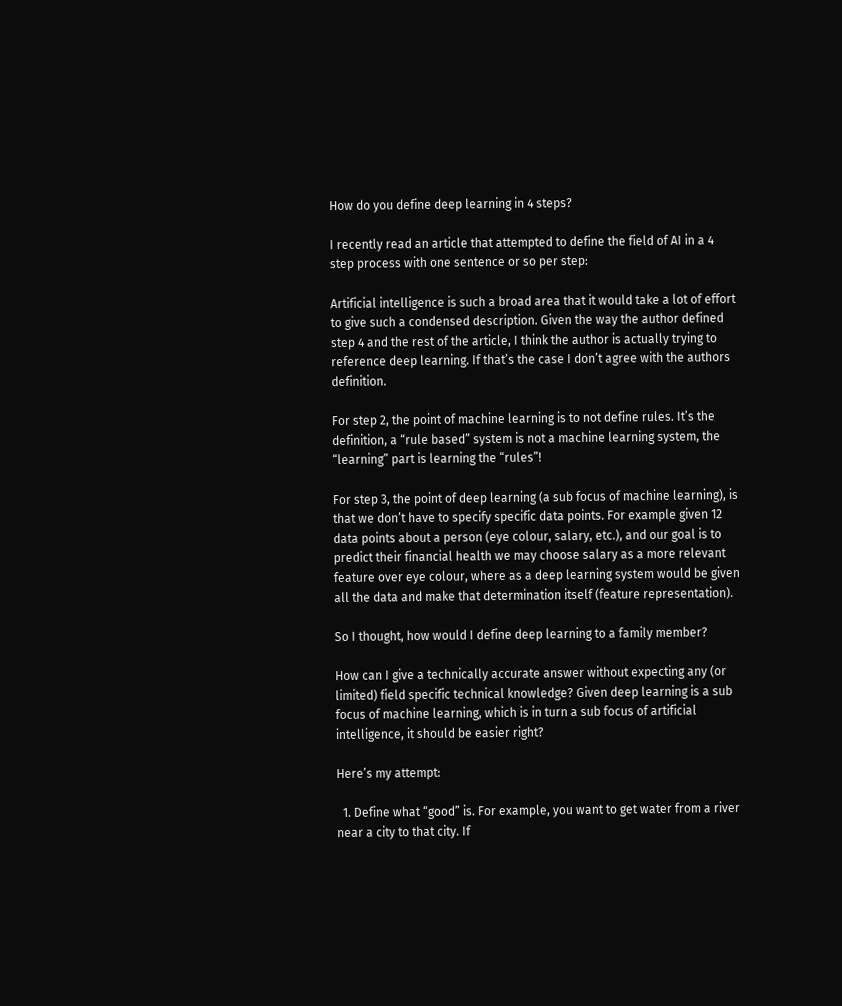How do you define deep learning in 4 steps?

I recently read an article that attempted to define the field of AI in a 4 step process with one sentence or so per step:

Artificial intelligence is such a broad area that it would take a lot of effort to give such a condensed description. Given the way the author defined step 4 and the rest of the article, I think the author is actually trying to reference deep learning. If that’s the case I don’t agree with the authors definition.

For step 2, the point of machine learning is to not define rules. It’s the definition, a “rule based” system is not a machine learning system, the “learning” part is learning the “rules”!

For step 3, the point of deep learning (a sub focus of machine learning), is that we don’t have to specify specific data points. For example given 12 data points about a person (eye colour, salary, etc.), and our goal is to predict their financial health we may choose salary as a more relevant feature over eye colour, where as a deep learning system would be given all the data and make that determination itself (feature representation).

So I thought, how would I define deep learning to a family member?

How can I give a technically accurate answer without expecting any (or limited) field specific technical knowledge? Given deep learning is a sub focus of machine learning, which is in turn a sub focus of artificial intelligence, it should be easier right?

Here’s my attempt:

  1. Define what “good” is. For example, you want to get water from a river near a city to that city. If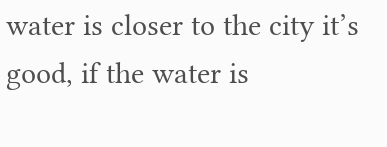water is closer to the city it’s good, if the water is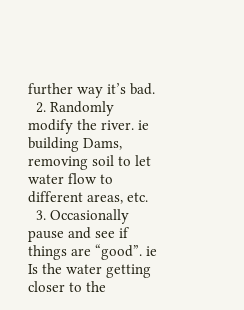further way it’s bad.
  2. Randomly modify the river. ie building Dams, removing soil to let water flow to different areas, etc.
  3. Occasionally pause and see if things are “good”. ie Is the water getting closer to the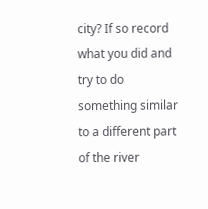city? If so record what you did and try to do something similar to a different part of the river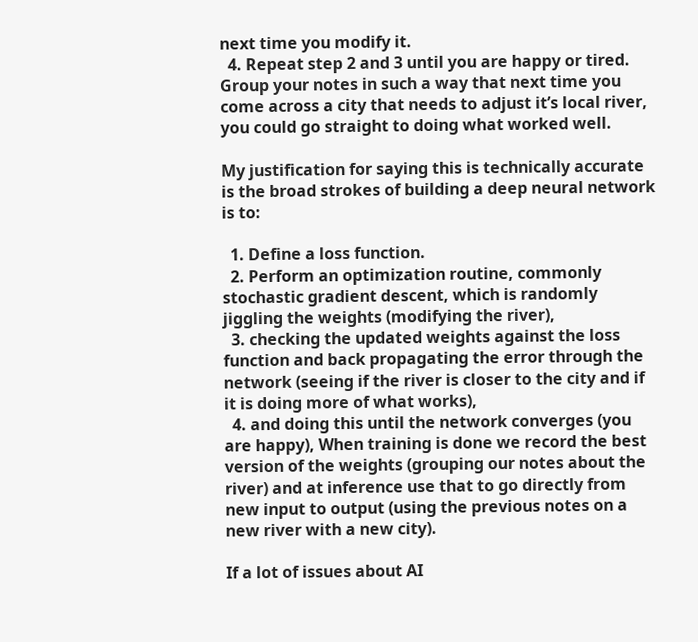next time you modify it.
  4. Repeat step 2 and 3 until you are happy or tired. Group your notes in such a way that next time you come across a city that needs to adjust it’s local river, you could go straight to doing what worked well.

My justification for saying this is technically accurate is the broad strokes of building a deep neural network is to:

  1. Define a loss function.
  2. Perform an optimization routine, commonly stochastic gradient descent, which is randomly jiggling the weights (modifying the river),
  3. checking the updated weights against the loss function and back propagating the error through the network (seeing if the river is closer to the city and if it is doing more of what works),
  4. and doing this until the network converges (you are happy), When training is done we record the best version of the weights (grouping our notes about the river) and at inference use that to go directly from new input to output (using the previous notes on a new river with a new city).

If a lot of issues about AI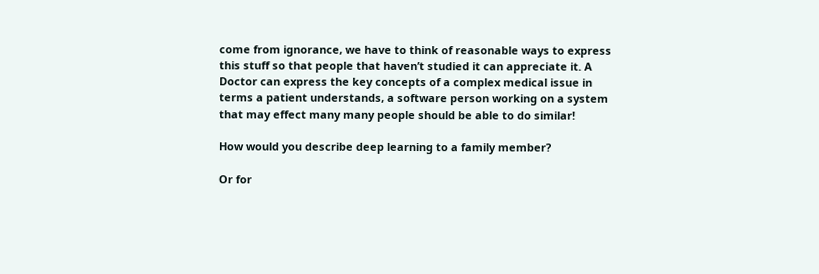come from ignorance, we have to think of reasonable ways to express this stuff so that people that haven’t studied it can appreciate it. A Doctor can express the key concepts of a complex medical issue in terms a patient understands, a software person working on a system that may effect many many people should be able to do similar!

How would you describe deep learning to a family member?

Or for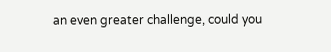an even greater challenge, could you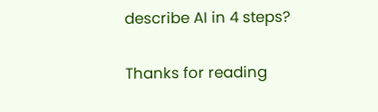describe AI in 4 steps?

Thanks for reading